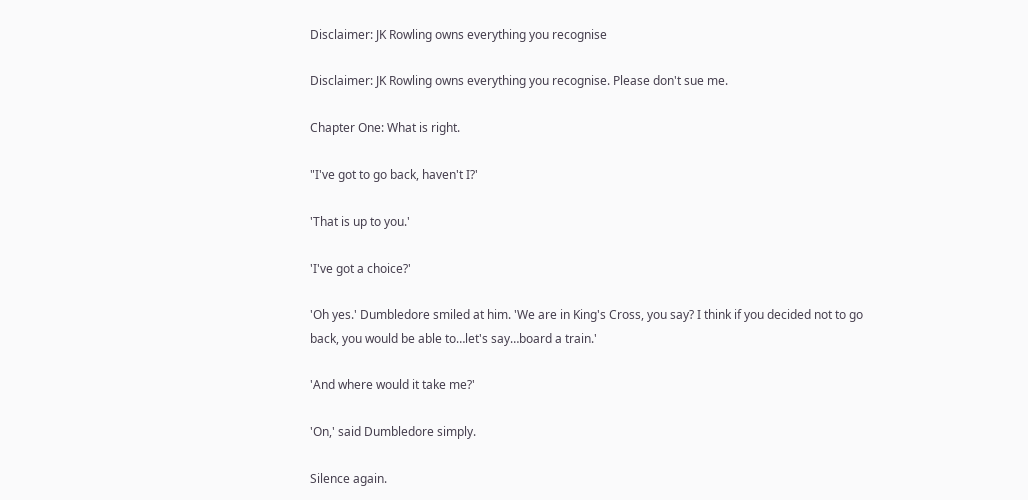Disclaimer: JK Rowling owns everything you recognise

Disclaimer: JK Rowling owns everything you recognise. Please don't sue me.

Chapter One: What is right.

"I've got to go back, haven't I?'

'That is up to you.'

'I've got a choice?'

'Oh yes.' Dumbledore smiled at him. 'We are in King's Cross, you say? I think if you decided not to go back, you would be able to…let's say…board a train.'

'And where would it take me?'

'On,' said Dumbledore simply.

Silence again.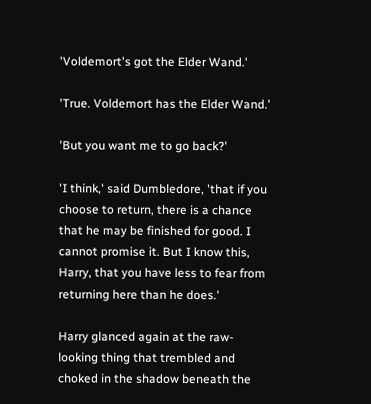'Voldemort's got the Elder Wand.'

'True. Voldemort has the Elder Wand.'

'But you want me to go back?'

'I think,' said Dumbledore, 'that if you choose to return, there is a chance that he may be finished for good. I cannot promise it. But I know this, Harry, that you have less to fear from returning here than he does.'

Harry glanced again at the raw-looking thing that trembled and choked in the shadow beneath the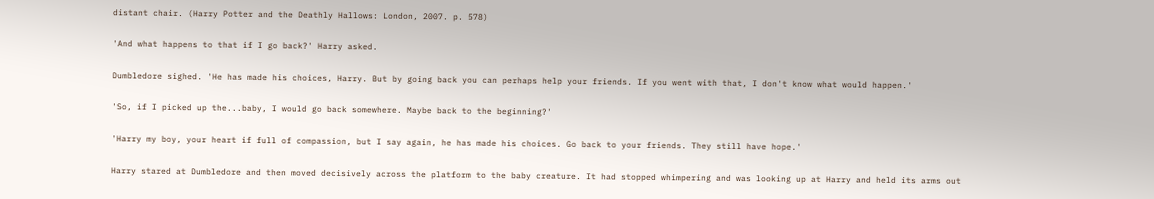distant chair. (Harry Potter and the Deathly Hallows: London, 2007. p. 578)

'And what happens to that if I go back?' Harry asked.

Dumbledore sighed. 'He has made his choices, Harry. But by going back you can perhaps help your friends. If you went with that, I don't know what would happen.'

'So, if I picked up the...baby, I would go back somewhere. Maybe back to the beginning?'

'Harry my boy, your heart if full of compassion, but I say again, he has made his choices. Go back to your friends. They still have hope.'

Harry stared at Dumbledore and then moved decisively across the platform to the baby creature. It had stopped whimpering and was looking up at Harry and held its arms out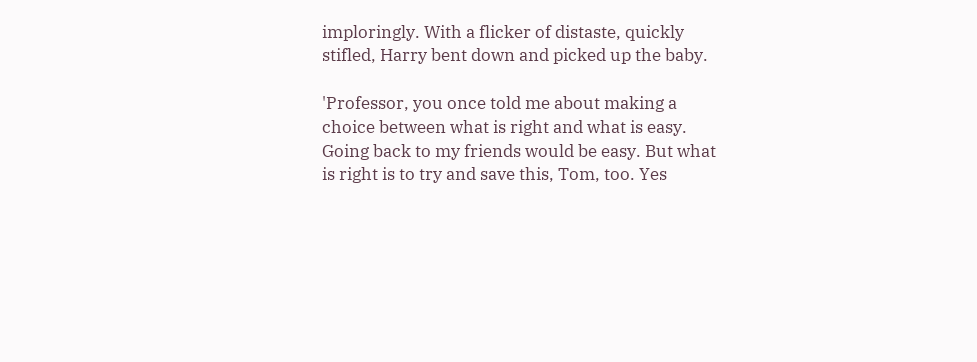imploringly. With a flicker of distaste, quickly stifled, Harry bent down and picked up the baby.

'Professor, you once told me about making a choice between what is right and what is easy. Going back to my friends would be easy. But what is right is to try and save this, Tom, too. Yes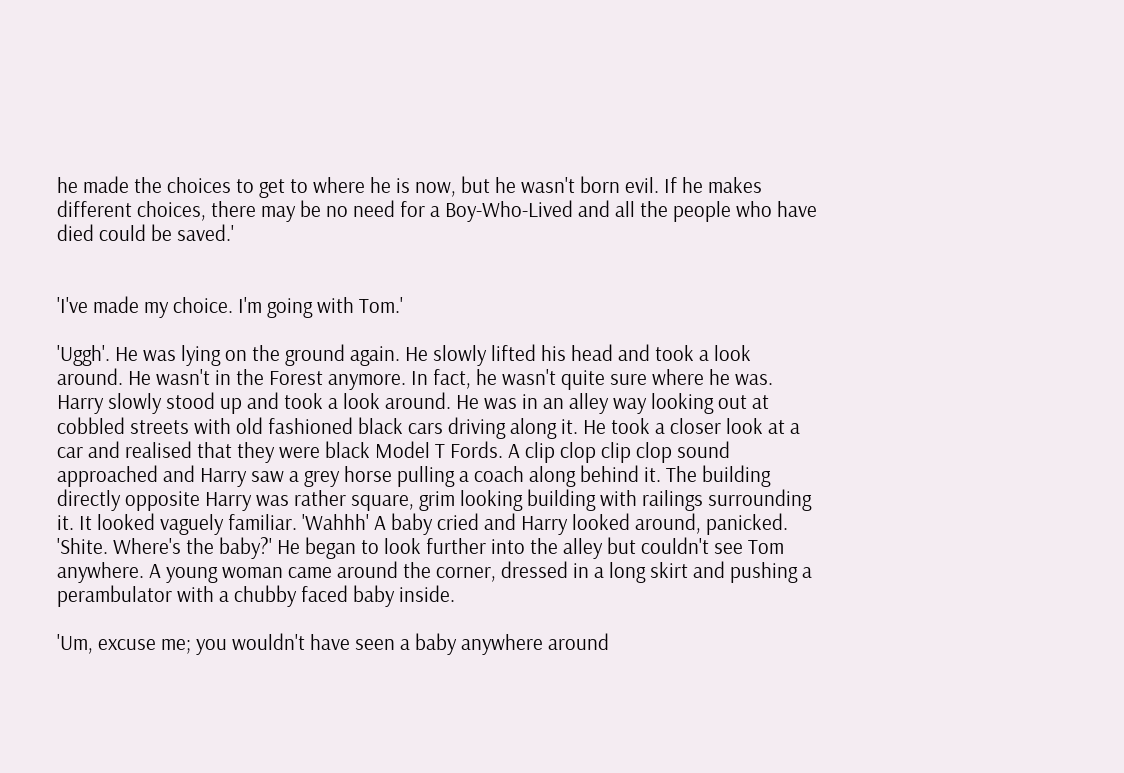he made the choices to get to where he is now, but he wasn't born evil. If he makes different choices, there may be no need for a Boy-Who-Lived and all the people who have died could be saved.'


'I've made my choice. I'm going with Tom.'

'Uggh'. He was lying on the ground again. He slowly lifted his head and took a look around. He wasn't in the Forest anymore. In fact, he wasn't quite sure where he was. Harry slowly stood up and took a look around. He was in an alley way looking out at cobbled streets with old fashioned black cars driving along it. He took a closer look at a car and realised that they were black Model T Fords. A clip clop clip clop sound approached and Harry saw a grey horse pulling a coach along behind it. The building directly opposite Harry was rather square, grim looking building with railings surrounding it. It looked vaguely familiar. 'Wahhh' A baby cried and Harry looked around, panicked. 'Shite. Where's the baby?' He began to look further into the alley but couldn't see Tom anywhere. A young woman came around the corner, dressed in a long skirt and pushing a perambulator with a chubby faced baby inside.

'Um, excuse me; you wouldn't have seen a baby anywhere around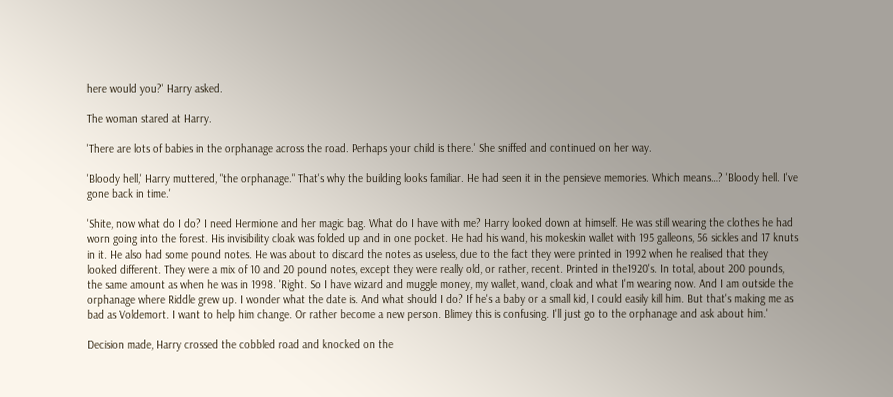here would you?' Harry asked.

The woman stared at Harry.

'There are lots of babies in the orphanage across the road. Perhaps your child is there.' She sniffed and continued on her way.

'Bloody hell,' Harry muttered, "the orphanage." That's why the building looks familiar. He had seen it in the pensieve memories. Which means…? 'Bloody hell. I've gone back in time.'

'Shite, now what do I do? I need Hermione and her magic bag. What do I have with me? Harry looked down at himself. He was still wearing the clothes he had worn going into the forest. His invisibility cloak was folded up and in one pocket. He had his wand, his mokeskin wallet with 195 galleons, 56 sickles and 17 knuts in it. He also had some pound notes. He was about to discard the notes as useless, due to the fact they were printed in 1992 when he realised that they looked different. They were a mix of 10 and 20 pound notes, except they were really old, or rather, recent. Printed in the1920's. In total, about 200 pounds, the same amount as when he was in 1998. 'Right. So I have wizard and muggle money, my wallet, wand, cloak and what I'm wearing now. And I am outside the orphanage where Riddle grew up. I wonder what the date is. And what should I do? If he's a baby or a small kid, I could easily kill him. But that's making me as bad as Voldemort. I want to help him change. Or rather become a new person. Blimey this is confusing. I'll just go to the orphanage and ask about him.'

Decision made, Harry crossed the cobbled road and knocked on the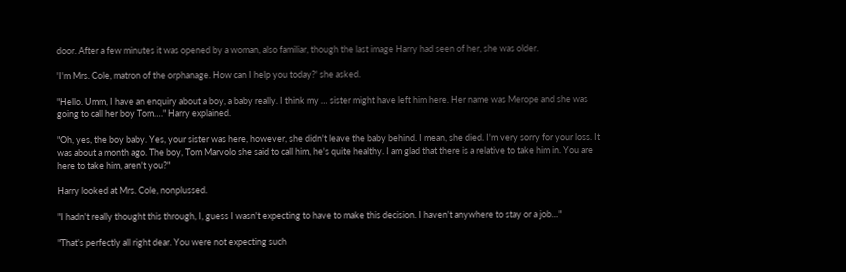door. After a few minutes it was opened by a woman, also familiar, though the last image Harry had seen of her, she was older.

'I'm Mrs. Cole, matron of the orphanage. How can I help you today?' she asked.

"Hello. Umm, I have an enquiry about a boy, a baby really. I think my … sister might have left him here. Her name was Merope and she was going to call her boy Tom…." Harry explained.

"Oh, yes, the boy baby. Yes, your sister was here, however, she didn't leave the baby behind. I mean, she died. I'm very sorry for your loss. It was about a month ago. The boy, Tom Marvolo she said to call him, he's quite healthy. I am glad that there is a relative to take him in. You are here to take him, aren't you?"

Harry looked at Mrs. Cole, nonplussed.

"I hadn't really thought this through, I, guess I wasn't expecting to have to make this decision. I haven't anywhere to stay or a job…"

"That's perfectly all right dear. You were not expecting such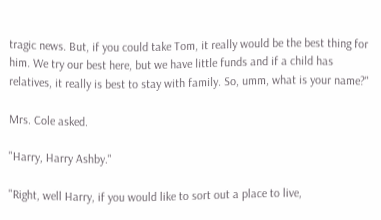tragic news. But, if you could take Tom, it really would be the best thing for him. We try our best here, but we have little funds and if a child has relatives, it really is best to stay with family. So, umm, what is your name?"

Mrs. Cole asked.

"Harry, Harry Ashby."

"Right, well Harry, if you would like to sort out a place to live,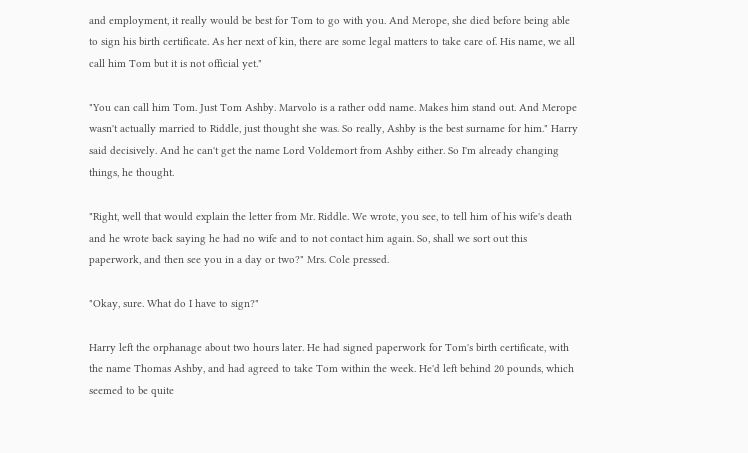and employment, it really would be best for Tom to go with you. And Merope, she died before being able to sign his birth certificate. As her next of kin, there are some legal matters to take care of. His name, we all call him Tom but it is not official yet."

"You can call him Tom. Just Tom Ashby. Marvolo is a rather odd name. Makes him stand out. And Merope wasn't actually married to Riddle, just thought she was. So really, Ashby is the best surname for him." Harry said decisively. And he can't get the name Lord Voldemort from Ashby either. So I'm already changing things, he thought.

"Right, well that would explain the letter from Mr. Riddle. We wrote, you see, to tell him of his wife's death and he wrote back saying he had no wife and to not contact him again. So, shall we sort out this paperwork, and then see you in a day or two?" Mrs. Cole pressed.

"Okay, sure. What do I have to sign?"

Harry left the orphanage about two hours later. He had signed paperwork for Tom's birth certificate, with the name Thomas Ashby, and had agreed to take Tom within the week. He'd left behind 20 pounds, which seemed to be quite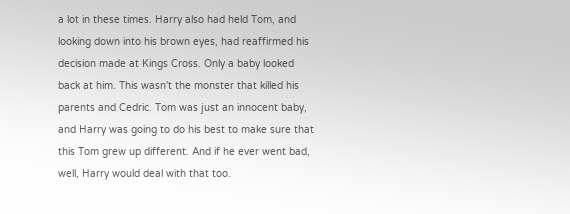a lot in these times. Harry also had held Tom, and looking down into his brown eyes, had reaffirmed his decision made at Kings Cross. Only a baby looked back at him. This wasn't the monster that killed his parents and Cedric. Tom was just an innocent baby, and Harry was going to do his best to make sure that this Tom grew up different. And if he ever went bad, well, Harry would deal with that too.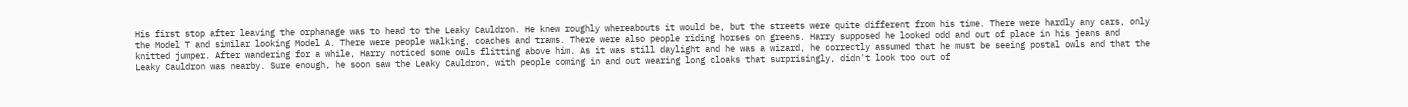His first stop after leaving the orphanage was to head to the Leaky Cauldron. He knew roughly whereabouts it would be, but the streets were quite different from his time. There were hardly any cars, only the Model T and similar looking Model A. There were people walking, coaches and trams. There were also people riding horses on greens. Harry supposed he looked odd and out of place in his jeans and knitted jumper. After wandering for a while, Harry noticed some owls flitting above him. As it was still daylight and he was a wizard, he correctly assumed that he must be seeing postal owls and that the Leaky Cauldron was nearby. Sure enough, he soon saw the Leaky Cauldron, with people coming in and out wearing long cloaks that surprisingly, didn't look too out of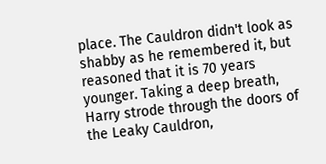place. The Cauldron didn't look as shabby as he remembered it, but reasoned that it is 70 years younger. Taking a deep breath, Harry strode through the doors of the Leaky Cauldron,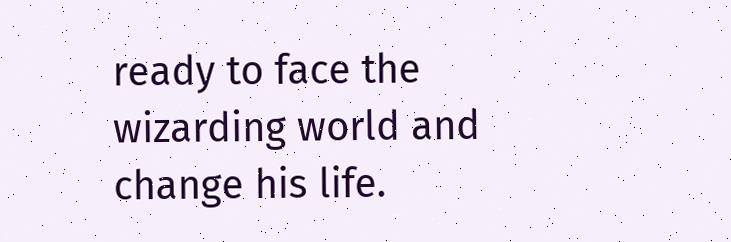ready to face the wizarding world and change his life.